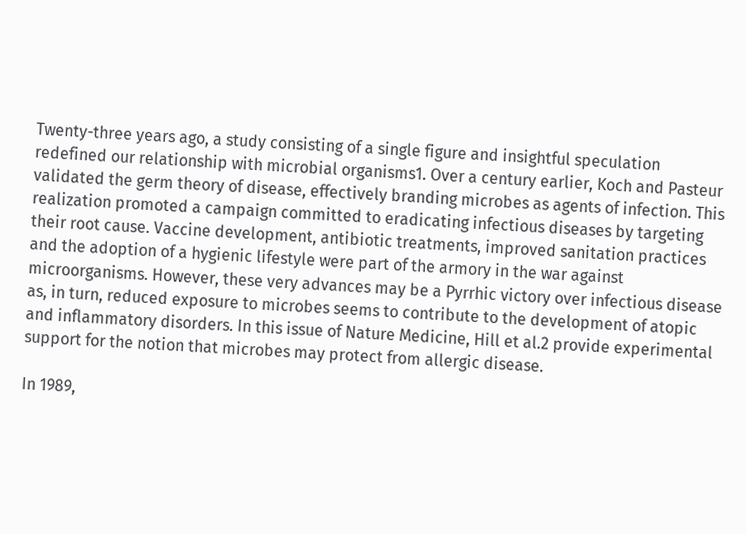Twenty-three years ago, a study consisting of a single figure and insightful speculation redefined our relationship with microbial organisms1. Over a century earlier, Koch and Pasteur validated the germ theory of disease, effectively branding microbes as agents of infection. This realization promoted a campaign committed to eradicating infectious diseases by targeting their root cause. Vaccine development, antibiotic treatments, improved sanitation practices and the adoption of a hygienic lifestyle were part of the armory in the war against microorganisms. However, these very advances may be a Pyrrhic victory over infectious disease as, in turn, reduced exposure to microbes seems to contribute to the development of atopic and inflammatory disorders. In this issue of Nature Medicine, Hill et al.2 provide experimental support for the notion that microbes may protect from allergic disease.

In 1989,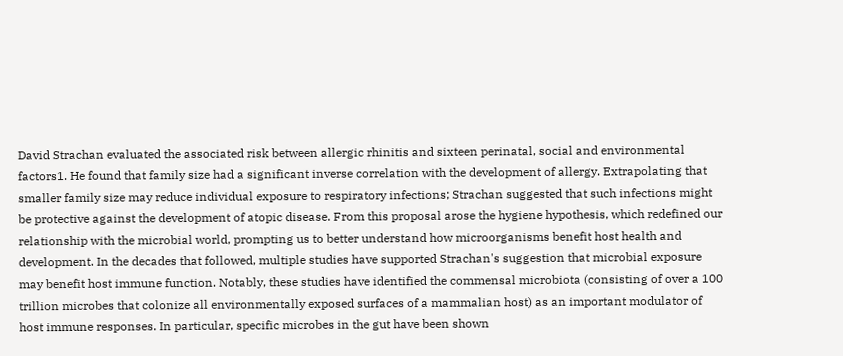David Strachan evaluated the associated risk between allergic rhinitis and sixteen perinatal, social and environmental factors1. He found that family size had a significant inverse correlation with the development of allergy. Extrapolating that smaller family size may reduce individual exposure to respiratory infections; Strachan suggested that such infections might be protective against the development of atopic disease. From this proposal arose the hygiene hypothesis, which redefined our relationship with the microbial world, prompting us to better understand how microorganisms benefit host health and development. In the decades that followed, multiple studies have supported Strachan's suggestion that microbial exposure may benefit host immune function. Notably, these studies have identified the commensal microbiota (consisting of over a 100 trillion microbes that colonize all environmentally exposed surfaces of a mammalian host) as an important modulator of host immune responses. In particular, specific microbes in the gut have been shown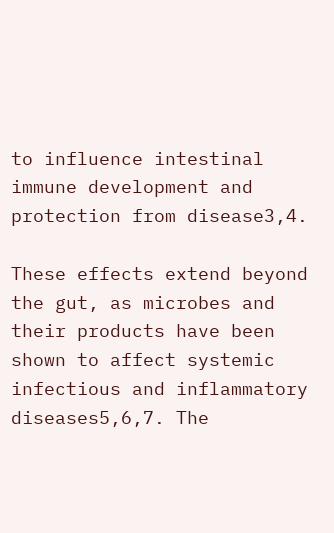to influence intestinal immune development and protection from disease3,4.

These effects extend beyond the gut, as microbes and their products have been shown to affect systemic infectious and inflammatory diseases5,6,7. The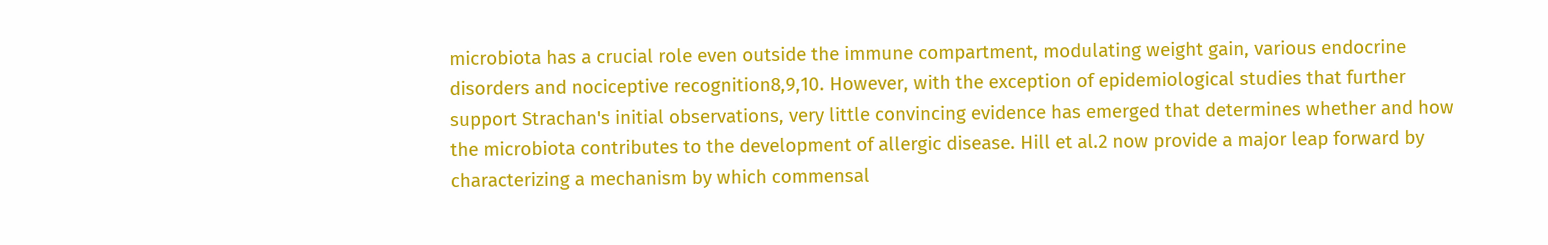microbiota has a crucial role even outside the immune compartment, modulating weight gain, various endocrine disorders and nociceptive recognition8,9,10. However, with the exception of epidemiological studies that further support Strachan's initial observations, very little convincing evidence has emerged that determines whether and how the microbiota contributes to the development of allergic disease. Hill et al.2 now provide a major leap forward by characterizing a mechanism by which commensal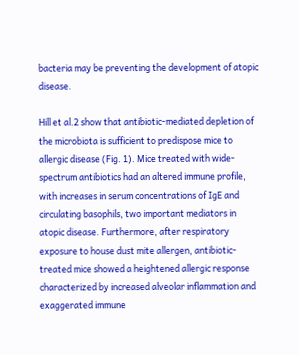bacteria may be preventing the development of atopic disease.

Hill et al.2 show that antibiotic-mediated depletion of the microbiota is sufficient to predispose mice to allergic disease (Fig. 1). Mice treated with wide-spectrum antibiotics had an altered immune profile, with increases in serum concentrations of IgE and circulating basophils, two important mediators in atopic disease. Furthermore, after respiratory exposure to house dust mite allergen, antibiotic-treated mice showed a heightened allergic response characterized by increased alveolar inflammation and exaggerated immune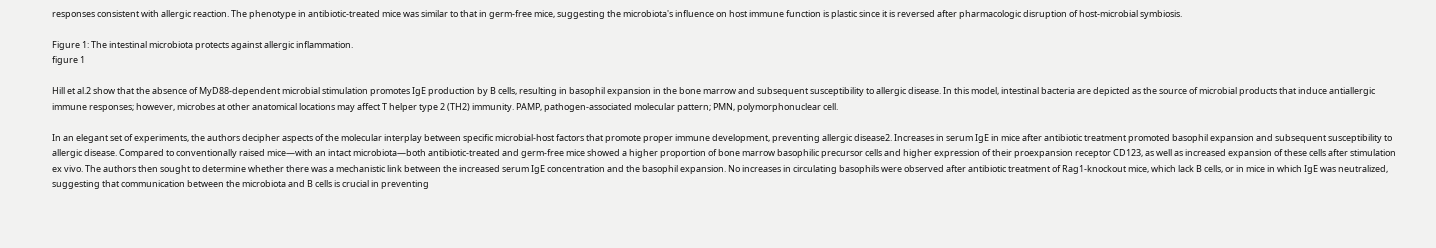responses consistent with allergic reaction. The phenotype in antibiotic-treated mice was similar to that in germ-free mice, suggesting the microbiota's influence on host immune function is plastic since it is reversed after pharmacologic disruption of host-microbial symbiosis.

Figure 1: The intestinal microbiota protects against allergic inflammation.
figure 1

Hill et al.2 show that the absence of MyD88-dependent microbial stimulation promotes IgE production by B cells, resulting in basophil expansion in the bone marrow and subsequent susceptibility to allergic disease. In this model, intestinal bacteria are depicted as the source of microbial products that induce antiallergic immune responses; however, microbes at other anatomical locations may affect T helper type 2 (TH2) immunity. PAMP, pathogen-associated molecular pattern; PMN, polymorphonuclear cell.

In an elegant set of experiments, the authors decipher aspects of the molecular interplay between specific microbial-host factors that promote proper immune development, preventing allergic disease2. Increases in serum IgE in mice after antibiotic treatment promoted basophil expansion and subsequent susceptibility to allergic disease. Compared to conventionally raised mice—with an intact microbiota—both antibiotic-treated and germ-free mice showed a higher proportion of bone marrow basophilic precursor cells and higher expression of their proexpansion receptor CD123, as well as increased expansion of these cells after stimulation ex vivo. The authors then sought to determine whether there was a mechanistic link between the increased serum IgE concentration and the basophil expansion. No increases in circulating basophils were observed after antibiotic treatment of Rag1-knockout mice, which lack B cells, or in mice in which IgE was neutralized, suggesting that communication between the microbiota and B cells is crucial in preventing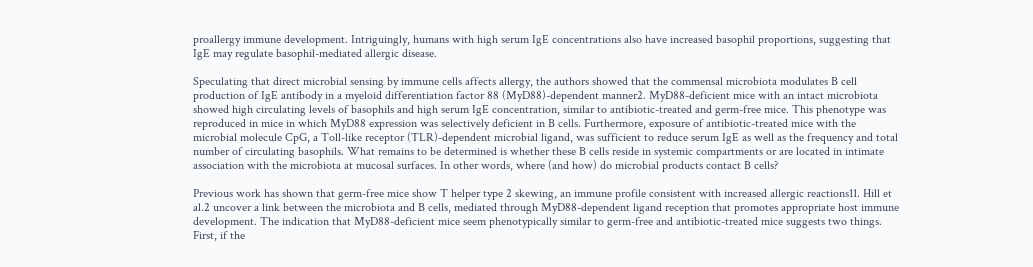proallergy immune development. Intriguingly, humans with high serum IgE concentrations also have increased basophil proportions, suggesting that IgE may regulate basophil-mediated allergic disease.

Speculating that direct microbial sensing by immune cells affects allergy, the authors showed that the commensal microbiota modulates B cell production of IgE antibody in a myeloid differentiation factor 88 (MyD88)-dependent manner2. MyD88-deficient mice with an intact microbiota showed high circulating levels of basophils and high serum IgE concentration, similar to antibiotic-treated and germ-free mice. This phenotype was reproduced in mice in which MyD88 expression was selectively deficient in B cells. Furthermore, exposure of antibiotic-treated mice with the microbial molecule CpG, a Toll-like receptor (TLR)-dependent microbial ligand, was sufficient to reduce serum IgE as well as the frequency and total number of circulating basophils. What remains to be determined is whether these B cells reside in systemic compartments or are located in intimate association with the microbiota at mucosal surfaces. In other words, where (and how) do microbial products contact B cells?

Previous work has shown that germ-free mice show T helper type 2 skewing, an immune profile consistent with increased allergic reactions11. Hill et al.2 uncover a link between the microbiota and B cells, mediated through MyD88-dependent ligand reception that promotes appropriate host immune development. The indication that MyD88-deficient mice seem phenotypically similar to germ-free and antibiotic-treated mice suggests two things. First, if the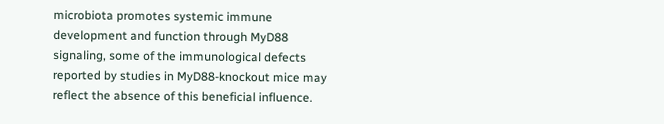microbiota promotes systemic immune development and function through MyD88 signaling, some of the immunological defects reported by studies in MyD88-knockout mice may reflect the absence of this beneficial influence.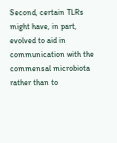Second, certain TLRs might have, in part, evolved to aid in communication with the commensal microbiota rather than to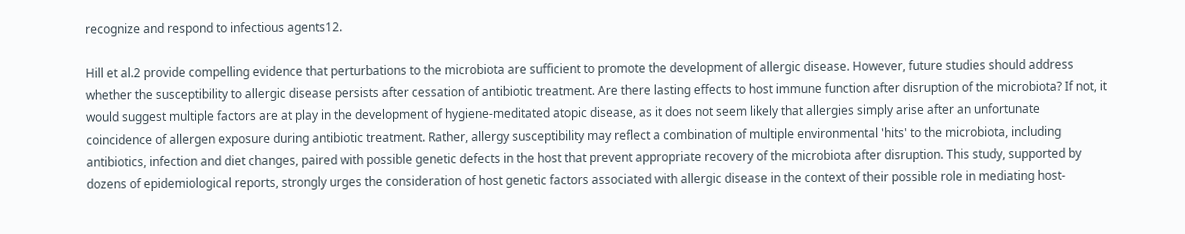recognize and respond to infectious agents12.

Hill et al.2 provide compelling evidence that perturbations to the microbiota are sufficient to promote the development of allergic disease. However, future studies should address whether the susceptibility to allergic disease persists after cessation of antibiotic treatment. Are there lasting effects to host immune function after disruption of the microbiota? If not, it would suggest multiple factors are at play in the development of hygiene-meditated atopic disease, as it does not seem likely that allergies simply arise after an unfortunate coincidence of allergen exposure during antibiotic treatment. Rather, allergy susceptibility may reflect a combination of multiple environmental 'hits' to the microbiota, including antibiotics, infection and diet changes, paired with possible genetic defects in the host that prevent appropriate recovery of the microbiota after disruption. This study, supported by dozens of epidemiological reports, strongly urges the consideration of host genetic factors associated with allergic disease in the context of their possible role in mediating host-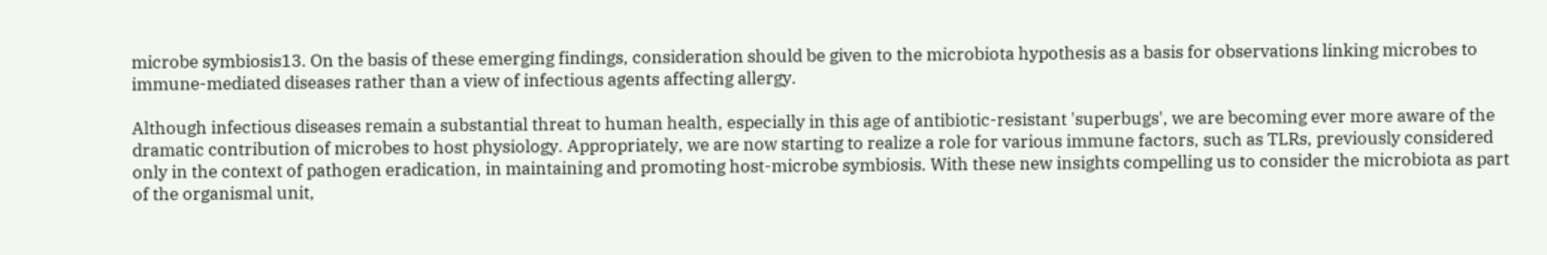microbe symbiosis13. On the basis of these emerging findings, consideration should be given to the microbiota hypothesis as a basis for observations linking microbes to immune-mediated diseases rather than a view of infectious agents affecting allergy.

Although infectious diseases remain a substantial threat to human health, especially in this age of antibiotic-resistant 'superbugs', we are becoming ever more aware of the dramatic contribution of microbes to host physiology. Appropriately, we are now starting to realize a role for various immune factors, such as TLRs, previously considered only in the context of pathogen eradication, in maintaining and promoting host-microbe symbiosis. With these new insights compelling us to consider the microbiota as part of the organismal unit,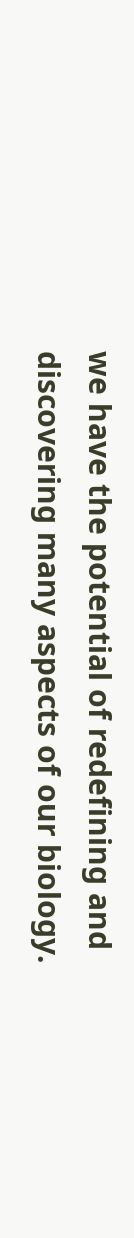we have the potential of redefining and discovering many aspects of our biology.